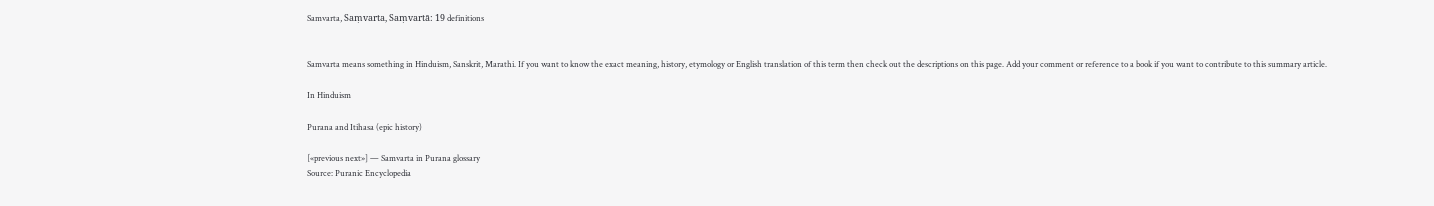Samvarta, Saṃvarta, Saṃvartā: 19 definitions


Samvarta means something in Hinduism, Sanskrit, Marathi. If you want to know the exact meaning, history, etymology or English translation of this term then check out the descriptions on this page. Add your comment or reference to a book if you want to contribute to this summary article.

In Hinduism

Purana and Itihasa (epic history)

[«previous next»] — Samvarta in Purana glossary
Source: Puranic Encyclopedia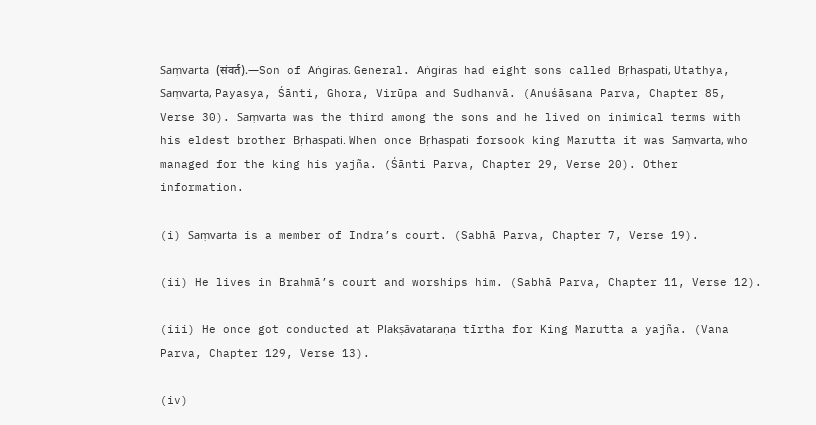Saṃvarta (संवर्त).—Son of Aṅgiras. General. Aṅgiras had eight sons called Bṛhaspati, Utathya, Saṃvarta, Payasya, Śānti, Ghora, Virūpa and Sudhanvā. (Anuśāsana Parva, Chapter 85, Verse 30). Saṃvarta was the third among the sons and he lived on inimical terms with his eldest brother Bṛhaspati. When once Bṛhaspati forsook king Marutta it was Saṃvarta, who managed for the king his yajña. (Śānti Parva, Chapter 29, Verse 20). Other information.

(i) Saṃvarta is a member of Indra’s court. (Sabhā Parva, Chapter 7, Verse 19).

(ii) He lives in Brahmā’s court and worships him. (Sabhā Parva, Chapter 11, Verse 12).

(iii) He once got conducted at Plakṣāvataraṇa tīrtha for King Marutta a yajña. (Vana Parva, Chapter 129, Verse 13).

(iv)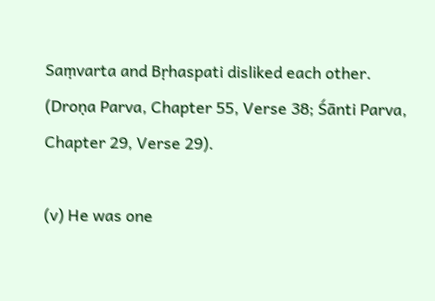Saṃvarta and Bṛhaspati disliked each other. (Droṇa Parva, Chapter 55, Verse 38; Śānti Parva, Chapter 29, Verse 29).

(v) He was one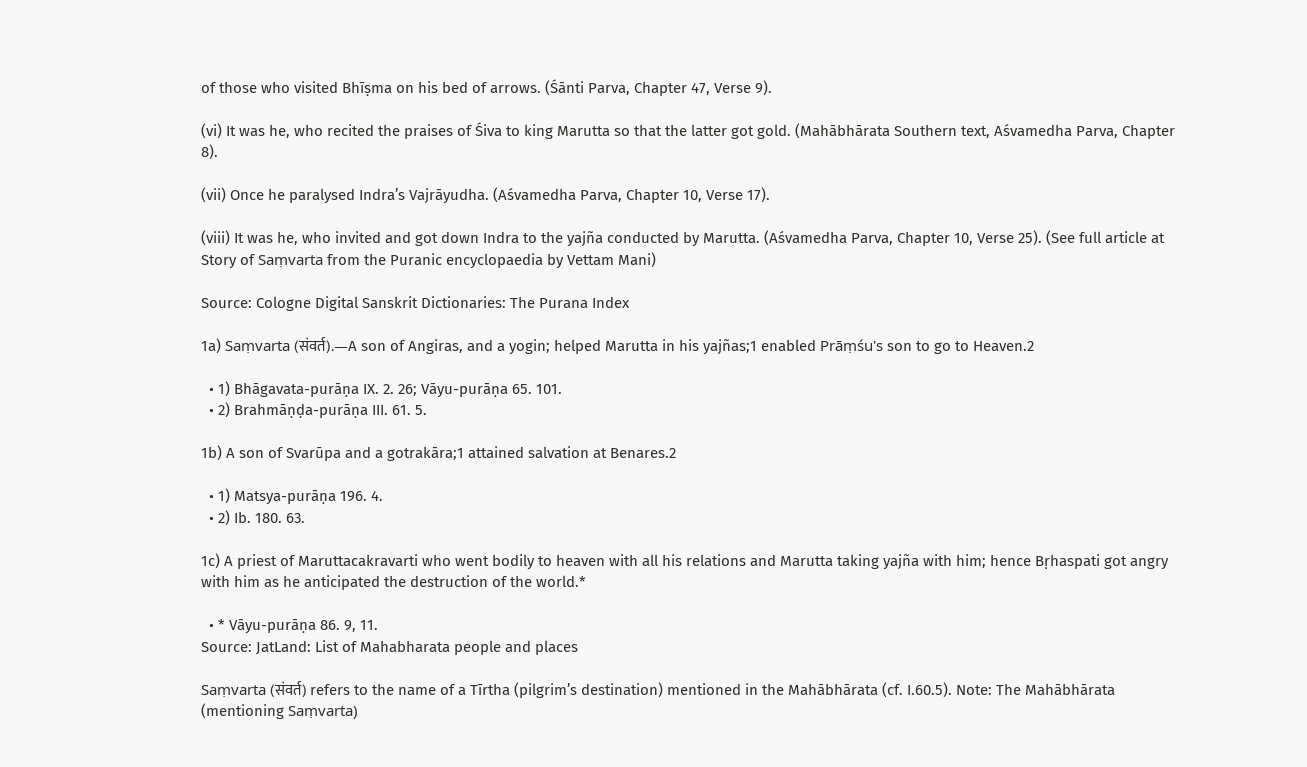of those who visited Bhīṣma on his bed of arrows. (Śānti Parva, Chapter 47, Verse 9).

(vi) It was he, who recited the praises of Śiva to king Marutta so that the latter got gold. (Mahābhārata Southern text, Aśvamedha Parva, Chapter 8).

(vii) Once he paralysed Indra’s Vajrāyudha. (Aśvamedha Parva, Chapter 10, Verse 17).

(viii) It was he, who invited and got down Indra to the yajña conducted by Marutta. (Aśvamedha Parva, Chapter 10, Verse 25). (See full article at Story of Saṃvarta from the Puranic encyclopaedia by Vettam Mani)

Source: Cologne Digital Sanskrit Dictionaries: The Purana Index

1a) Saṃvarta (संवर्त).—A son of Angiras, and a yogin; helped Marutta in his yajñas;1 enabled Prāṃśu's son to go to Heaven.2

  • 1) Bhāgavata-purāṇa IX. 2. 26; Vāyu-purāṇa 65. 101.
  • 2) Brahmāṇḍa-purāṇa III. 61. 5.

1b) A son of Svarūpa and a gotrakāra;1 attained salvation at Benares.2

  • 1) Matsya-purāṇa 196. 4.
  • 2) Ib. 180. 63.

1c) A priest of Maruttacakravarti who went bodily to heaven with all his relations and Marutta taking yajña with him; hence Bṛhaspati got angry with him as he anticipated the destruction of the world.*

  • * Vāyu-purāṇa 86. 9, 11.
Source: JatLand: List of Mahabharata people and places

Saṃvarta (संवर्त) refers to the name of a Tīrtha (pilgrim’s destination) mentioned in the Mahābhārata (cf. I.60.5). Note: The Mahābhārata (mentioning Saṃvarta)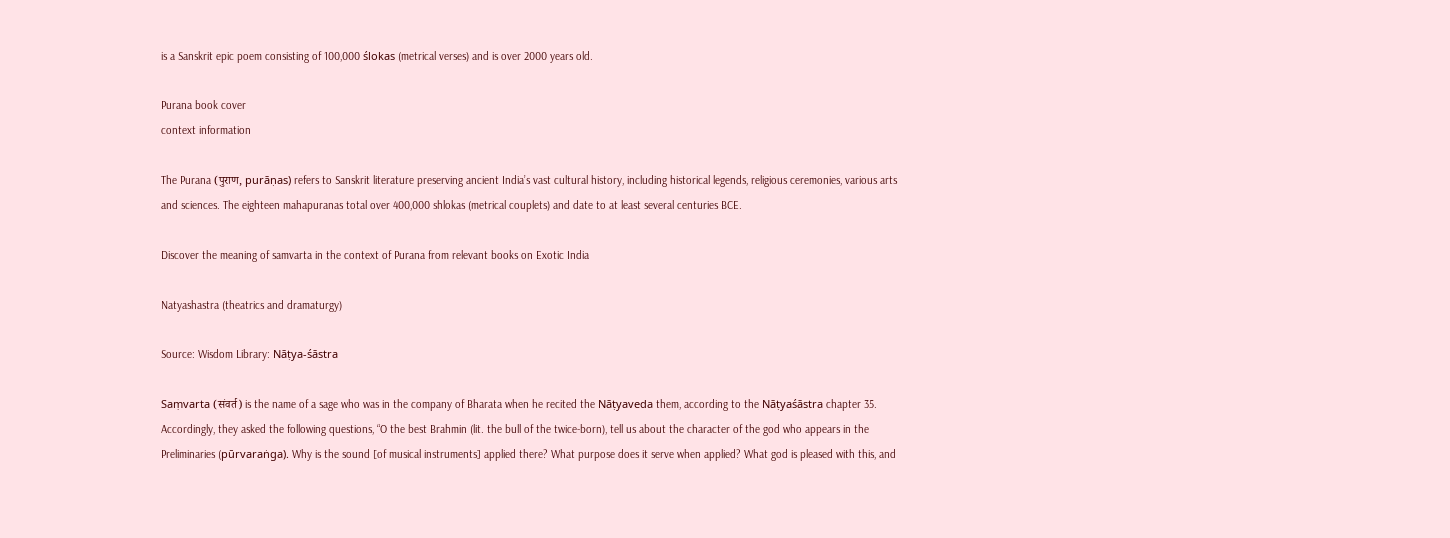is a Sanskrit epic poem consisting of 100,000 ślokas (metrical verses) and is over 2000 years old.

Purana book cover
context information

The Purana (पुराण, purāṇas) refers to Sanskrit literature preserving ancient India’s vast cultural history, including historical legends, religious ceremonies, various arts and sciences. The eighteen mahapuranas total over 400,000 shlokas (metrical couplets) and date to at least several centuries BCE.

Discover the meaning of samvarta in the context of Purana from relevant books on Exotic India

Natyashastra (theatrics and dramaturgy)

Source: Wisdom Library: Nāṭya-śāstra

Saṃvarta (संवर्त) is the name of a sage who was in the company of Bharata when he recited the Nāṭyaveda them, according to the Nāṭyaśāstra chapter 35. Accordingly, they asked the following questions, “O the best Brahmin (lit. the bull of the twice-born), tell us about the character of the god who appears in the Preliminaries (pūrvaraṅga). Why is the sound [of musical instruments] applied there? What purpose does it serve when applied? What god is pleased with this, and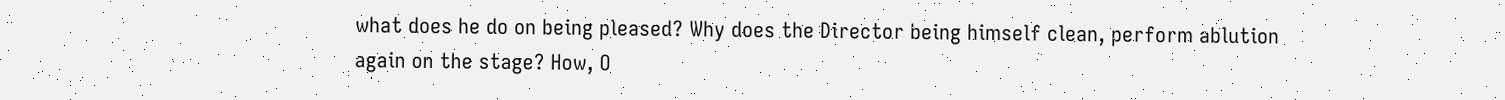what does he do on being pleased? Why does the Director being himself clean, perform ablution again on the stage? How, O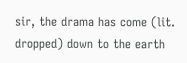sir, the drama has come (lit. dropped) down to the earth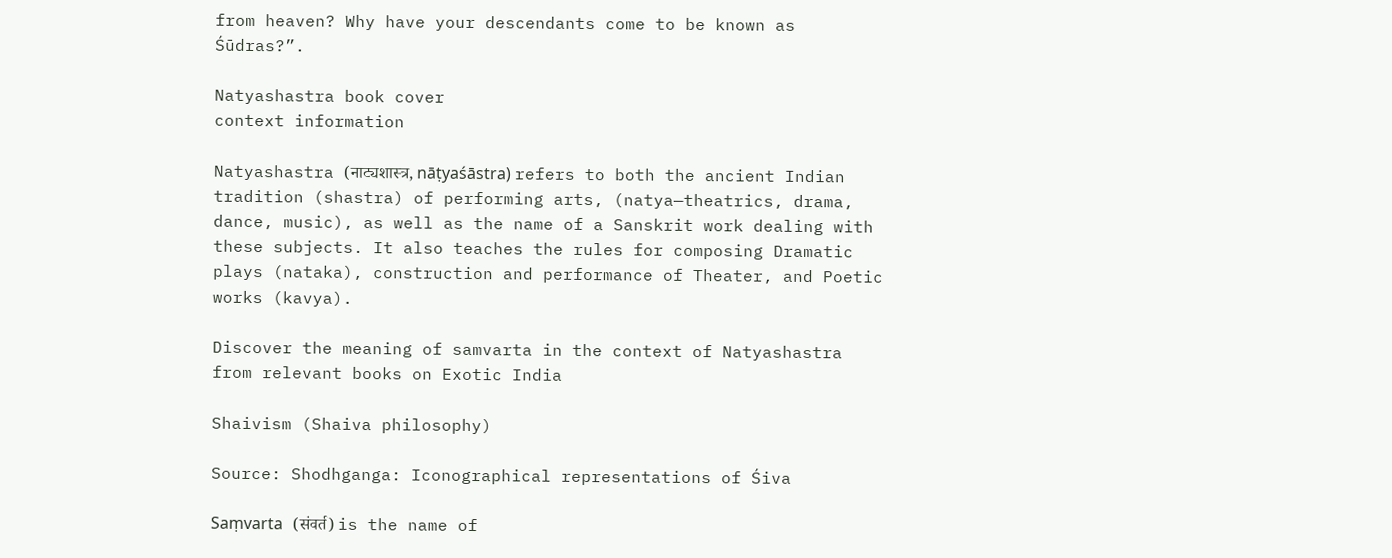from heaven? Why have your descendants come to be known as Śūdras?”.

Natyashastra book cover
context information

Natyashastra (नाट्यशास्त्र, nāṭyaśāstra) refers to both the ancient Indian tradition (shastra) of performing arts, (natya—theatrics, drama, dance, music), as well as the name of a Sanskrit work dealing with these subjects. It also teaches the rules for composing Dramatic plays (nataka), construction and performance of Theater, and Poetic works (kavya).

Discover the meaning of samvarta in the context of Natyashastra from relevant books on Exotic India

Shaivism (Shaiva philosophy)

Source: Shodhganga: Iconographical representations of Śiva

Saṃvarta (संवर्त) is the name of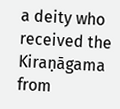a deity who received the Kiraṇāgama from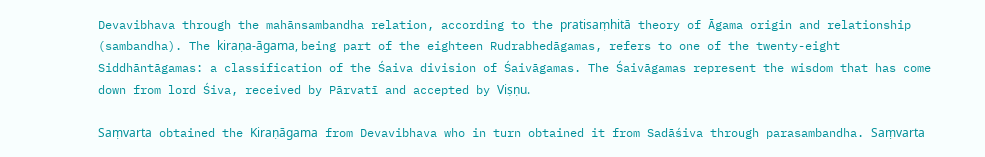Devavibhava through the mahānsambandha relation, according to the pratisaṃhitā theory of Āgama origin and relationship (sambandha). The kiraṇa-āgama, being part of the eighteen Rudrabhedāgamas, refers to one of the twenty-eight Siddhāntāgamas: a classification of the Śaiva division of Śaivāgamas. The Śaivāgamas represent the wisdom that has come down from lord Śiva, received by Pārvatī and accepted by Viṣṇu.

Saṃvarta obtained the Kiraṇāgama from Devavibhava who in turn obtained it from Sadāśiva through parasambandha. Saṃvarta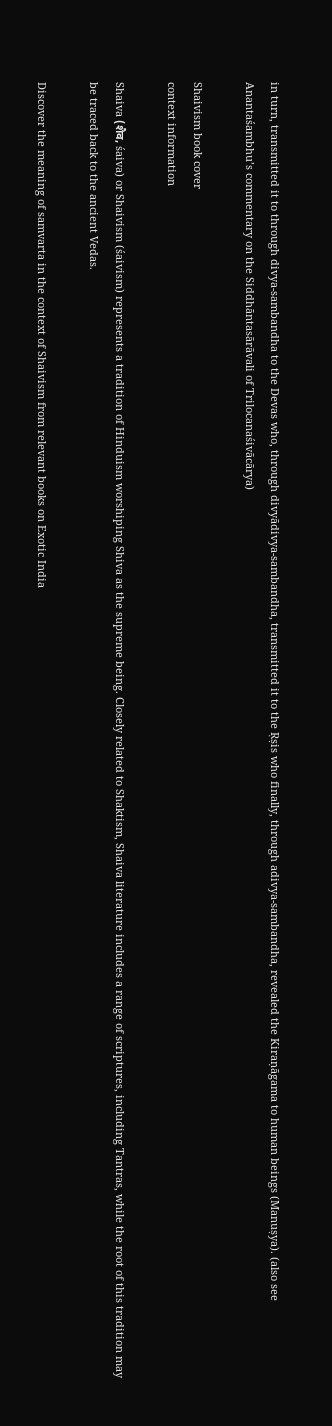in turn, transmitted it to through divya-sambandha to the Devas who, through divyādivya-sambandha, transmitted it to the Ṛṣis who finally, through adivya-sambandha, revealed the Kiraṇāgama to human beings (Manuṣya). (also see Anantaśambhu’s commentary on the Siddhāntasārāvali of Trilocanaśivācārya)

Shaivism book cover
context information

Shaiva (शैव, śaiva) or Shaivism (śaivism) represents a tradition of Hinduism worshiping Shiva as the supreme being. Closely related to Shaktism, Shaiva literature includes a range of scriptures, including Tantras, while the root of this tradition may be traced back to the ancient Vedas.

Discover the meaning of samvarta in the context of Shaivism from relevant books on Exotic India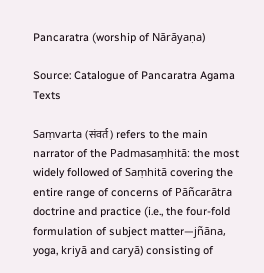Pancaratra (worship of Nārāyaṇa)

Source: Catalogue of Pancaratra Agama Texts

Saṃvarta (संवर्त) refers to the main narrator of the Padmasaṃhitā: the most widely followed of Saṃhitā covering the entire range of concerns of Pāñcarātra doctrine and practice (i.e., the four-fold formulation of subject matter—jñāna, yoga, kriyā and caryā) consisting of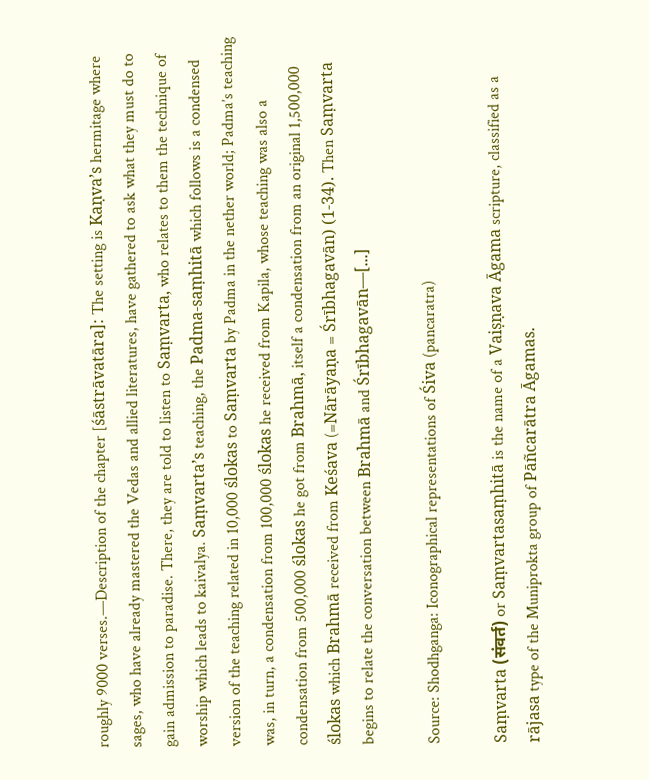roughly 9000 verses.—Description of the chapter [śāstrāvatāra]: The setting is Kaṇva’s hermitage where sages, who have already mastered the Vedas and allied literatures, have gathered to ask what they must do to gain admission to paradise. There, they are told to listen to Saṃvarta, who relates to them the technique of worship which leads to kaivalya. Saṃvarta’s teaching, the Padma-saṃhitā which follows is a condensed version of the teaching related in 10,000 ślokas to Saṃvarta by Padma in the nether world; Padma’s teaching was, in turn, a condensation from 100,000 ślokas he received from Kapila, whose teaching was also a condensation from 500,000 ślokas he got from Brahmā, itself a condensation from an original 1,500,000 ślokas which Brahmā received from Keśava (=Nārāyaṇa = Śrībhagavān) (1-34). Then Saṃvarta begins to relate the conversation between Brahmā and Śrībhagavān—[...]

Source: Shodhganga: Iconographical representations of Śiva (pancaratra)

Saṃvarta (संवर्त) or Saṃvartasaṃhitā is the name of a Vaiṣṇava Āgama scripture, classified as a rājasa type of the Muniprokta group of Pāñcarātra Āgamas.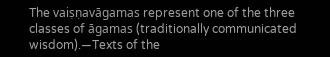The vaiṣṇavāgamas represent one of the three classes of āgamas (traditionally communicated wisdom).—Texts of the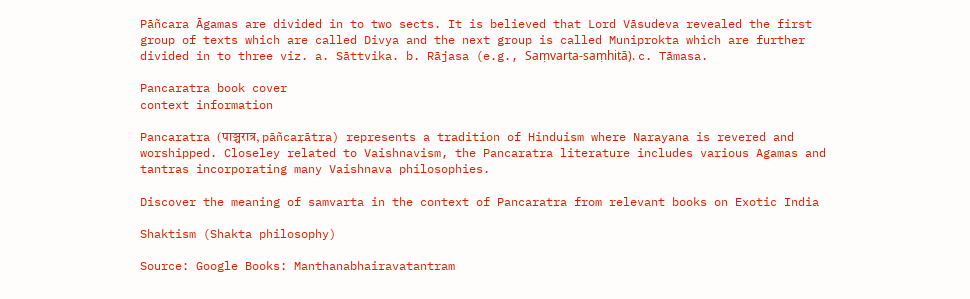Pāñcara Āgamas are divided in to two sects. It is believed that Lord Vāsudeva revealed the first group of texts which are called Divya and the next group is called Muniprokta which are further divided in to three viz. a. Sāttvika. b. Rājasa (e.g., Saṃvarta-saṃhitā). c. Tāmasa.

Pancaratra book cover
context information

Pancaratra (पाञ्चरात्र, pāñcarātra) represents a tradition of Hinduism where Narayana is revered and worshipped. Closeley related to Vaishnavism, the Pancaratra literature includes various Agamas and tantras incorporating many Vaishnava philosophies.

Discover the meaning of samvarta in the context of Pancaratra from relevant books on Exotic India

Shaktism (Shakta philosophy)

Source: Google Books: Manthanabhairavatantram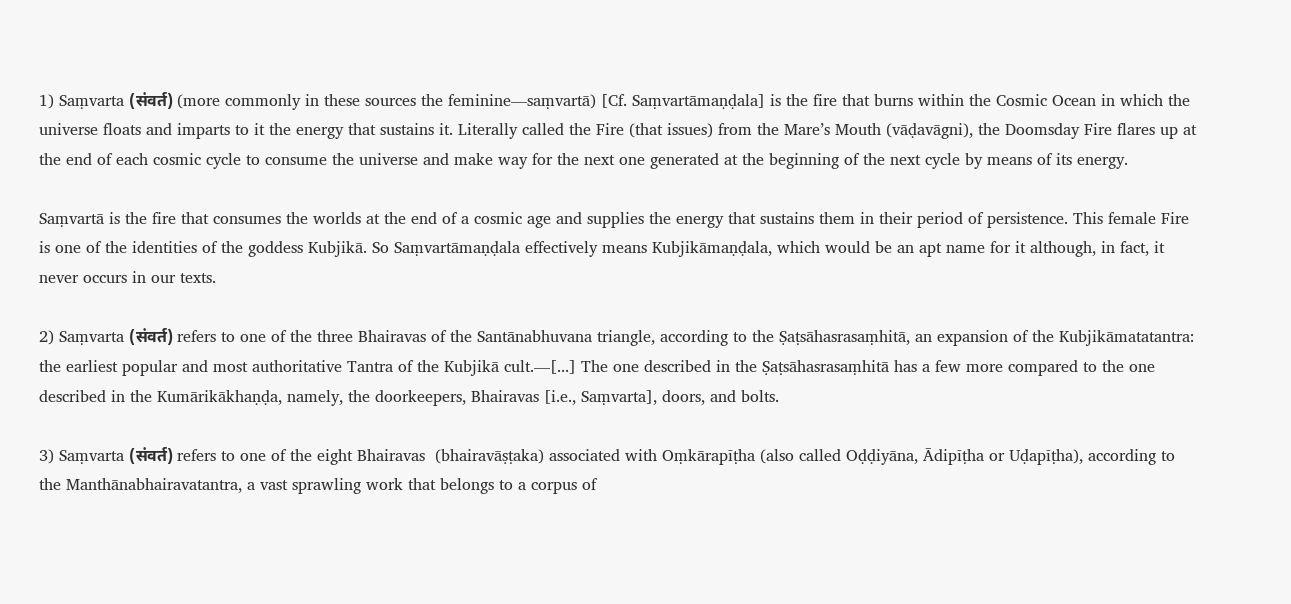1) Saṃvarta (संवर्त) (more commonly in these sources the feminine—saṃvartā) [Cf. Saṃvartāmaṇḍala] is the fire that burns within the Cosmic Ocean in which the universe floats and imparts to it the energy that sustains it. Literally called the Fire (that issues) from the Mare’s Mouth (vāḍavāgni), the Doomsday Fire flares up at the end of each cosmic cycle to consume the universe and make way for the next one generated at the beginning of the next cycle by means of its energy.

Saṃvartā is the fire that consumes the worlds at the end of a cosmic age and supplies the energy that sustains them in their period of persistence. This female Fire is one of the identities of the goddess Kubjikā. So Saṃvartāmaṇḍala effectively means Kubjikāmaṇḍala, which would be an apt name for it although, in fact, it never occurs in our texts.

2) Saṃvarta (संवर्त) refers to one of the three Bhairavas of the Santānabhuvana triangle, according to the Ṣaṭsāhasrasaṃhitā, an expansion of the Kubjikāmatatantra: the earliest popular and most authoritative Tantra of the Kubjikā cult.—[...] The one described in the Ṣaṭsāhasrasaṃhitā has a few more compared to the one described in the Kumārikākhaṇḍa, namely, the doorkeepers, Bhairavas [i.e., Saṃvarta], doors, and bolts.

3) Saṃvarta (संवर्त) refers to one of the eight Bhairavas  (bhairavāṣṭaka) associated with Oṃkārapīṭha (also called Oḍḍiyāna, Ādipīṭha or Uḍapīṭha), according to the Manthānabhairavatantra, a vast sprawling work that belongs to a corpus of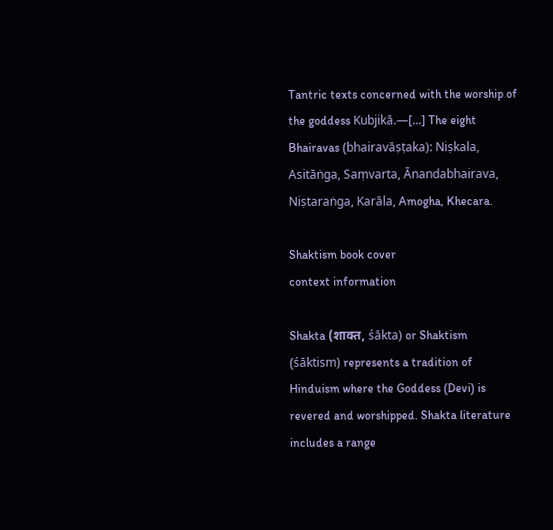Tantric texts concerned with the worship of the goddess Kubjikā.—[...] The eight Bhairavas (bhairavāṣṭaka): Niṣkala, Asitāṅga, Saṃvarta, Ānandabhairava, Niṣtaraṅga, Karāla, Amogha, Khecara.

Shaktism book cover
context information

Shakta (शाक्त, śākta) or Shaktism (śāktism) represents a tradition of Hinduism where the Goddess (Devi) is revered and worshipped. Shakta literature includes a range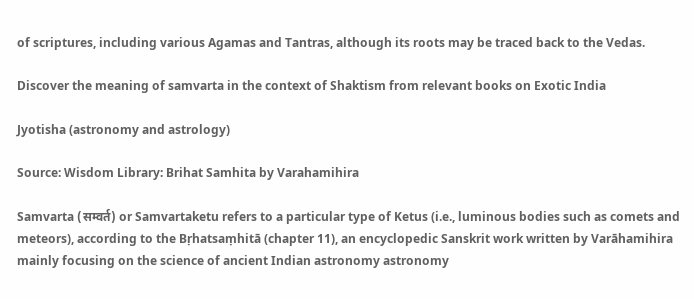of scriptures, including various Agamas and Tantras, although its roots may be traced back to the Vedas.

Discover the meaning of samvarta in the context of Shaktism from relevant books on Exotic India

Jyotisha (astronomy and astrology)

Source: Wisdom Library: Brihat Samhita by Varahamihira

Samvarta (सम्वर्त) or Samvartaketu refers to a particular type of Ketus (i.e., luminous bodies such as comets and meteors), according to the Bṛhatsaṃhitā (chapter 11), an encyclopedic Sanskrit work written by Varāhamihira mainly focusing on the science of ancient Indian astronomy astronomy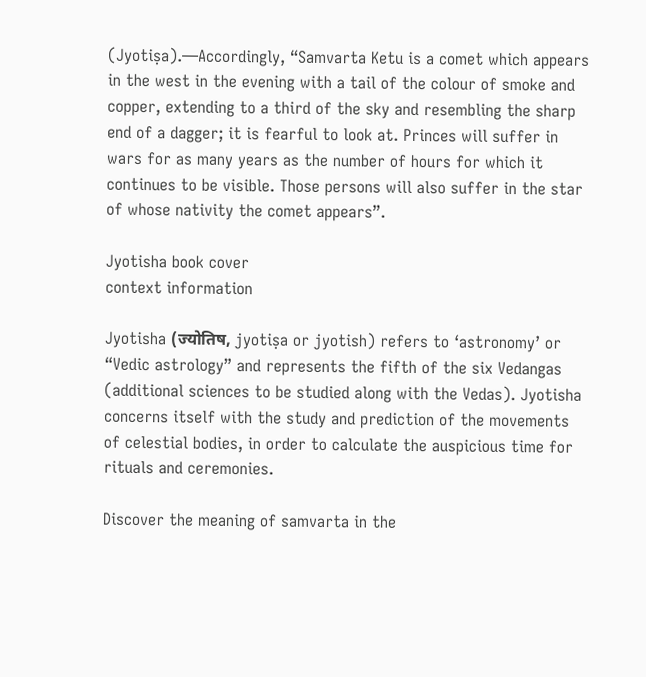(Jyotiṣa).—Accordingly, “Samvarta Ketu is a comet which appears in the west in the evening with a tail of the colour of smoke and copper, extending to a third of the sky and resembling the sharp end of a dagger; it is fearful to look at. Princes will suffer in wars for as many years as the number of hours for which it continues to be visible. Those persons will also suffer in the star of whose nativity the comet appears”.

Jyotisha book cover
context information

Jyotisha (ज्योतिष, jyotiṣa or jyotish) refers to ‘astronomy’ or “Vedic astrology” and represents the fifth of the six Vedangas (additional sciences to be studied along with the Vedas). Jyotisha concerns itself with the study and prediction of the movements of celestial bodies, in order to calculate the auspicious time for rituals and ceremonies.

Discover the meaning of samvarta in the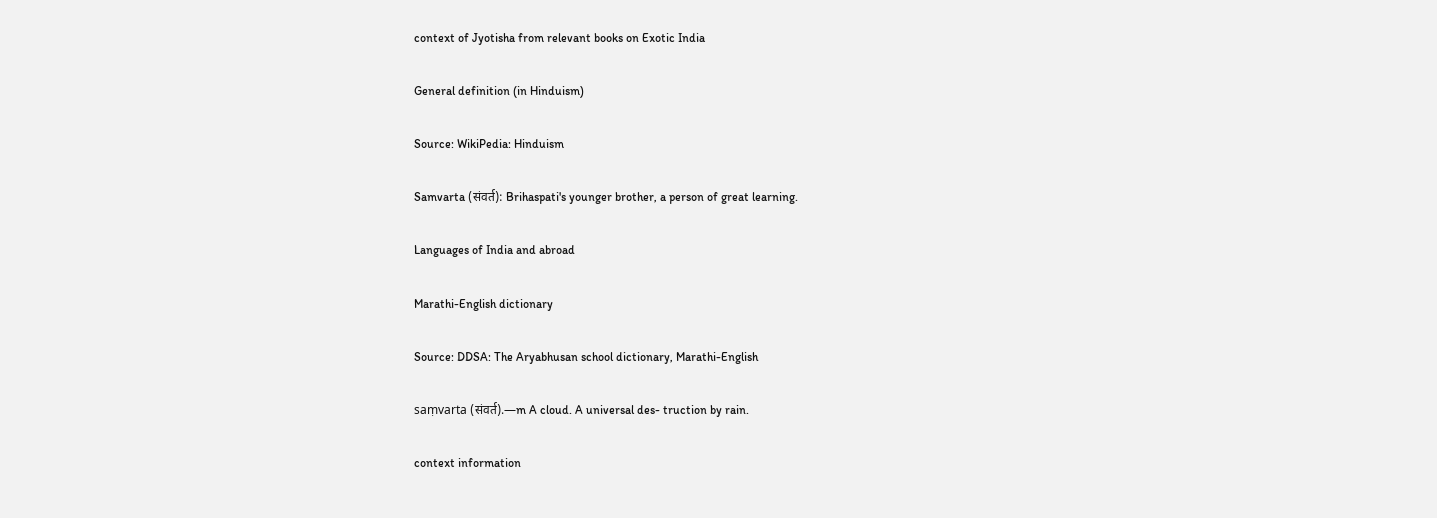context of Jyotisha from relevant books on Exotic India

General definition (in Hinduism)

Source: WikiPedia: Hinduism

Samvarta (संवर्त): Brihaspati's younger brother, a person of great learning.

Languages of India and abroad

Marathi-English dictionary

Source: DDSA: The Aryabhusan school dictionary, Marathi-English

saṃvarta (संवर्त).—m A cloud. A universal des- truction by rain.

context information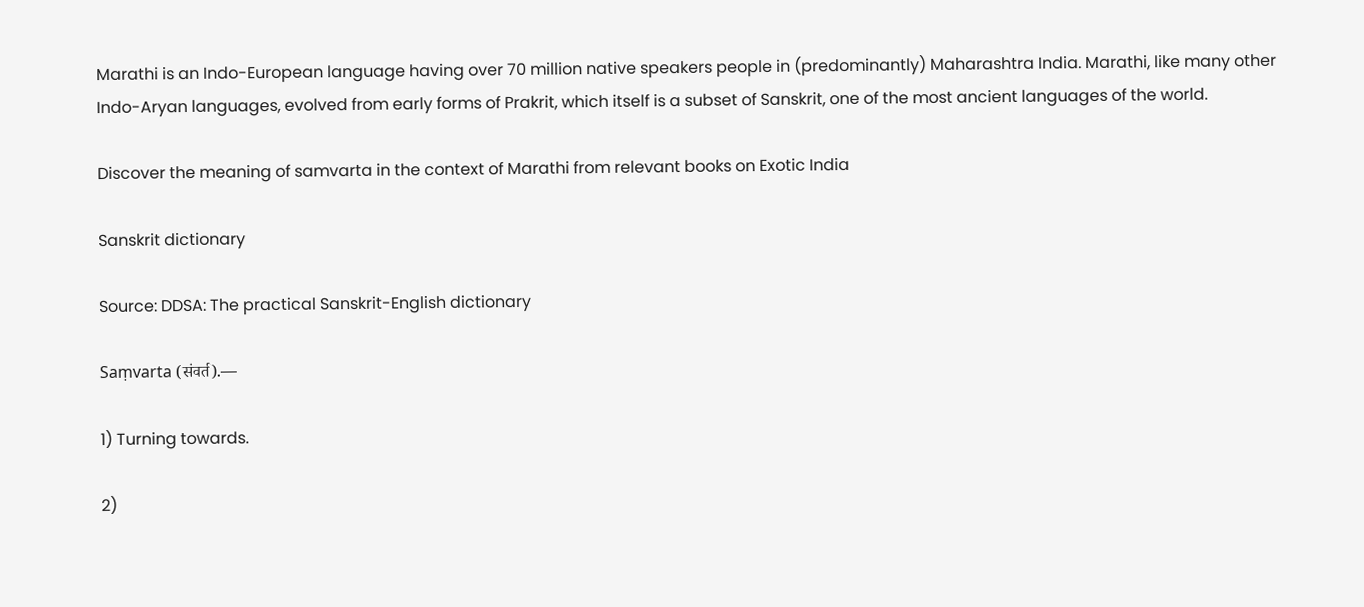Marathi is an Indo-European language having over 70 million native speakers people in (predominantly) Maharashtra India. Marathi, like many other Indo-Aryan languages, evolved from early forms of Prakrit, which itself is a subset of Sanskrit, one of the most ancient languages of the world.

Discover the meaning of samvarta in the context of Marathi from relevant books on Exotic India

Sanskrit dictionary

Source: DDSA: The practical Sanskrit-English dictionary

Saṃvarta (संवर्त).—

1) Turning towards.

2)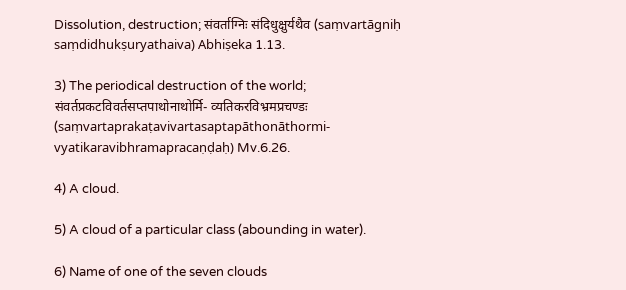Dissolution, destruction; संवर्ताग्निः संदिधुक्षुर्यथैव (saṃvartāgniḥ saṃdidhukṣuryathaiva) Abhiṣeka 1.13.

3) The periodical destruction of the world; संवर्तप्रकटविवर्तसप्तपाथोनाथोर्मि- व्यतिकरविभ्रमप्रचण्डः (saṃvartaprakaṭavivartasaptapāthonāthormi- vyatikaravibhramapracaṇḍaḥ) Mv.6.26.

4) A cloud.

5) A cloud of a particular class (abounding in water).

6) Name of one of the seven clouds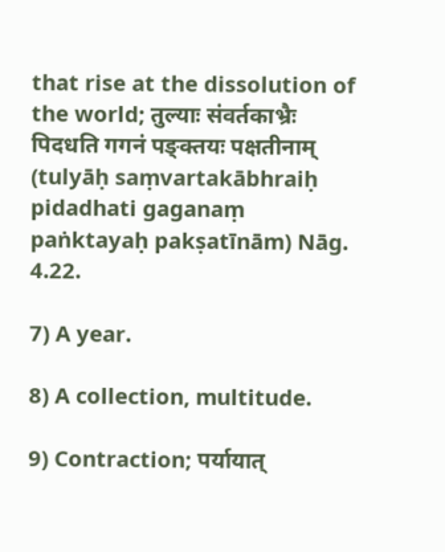that rise at the dissolution of the world; तुल्याः संवर्तकाभ्रैः पिदधति गगनं पङ्क्तयः पक्षतीनाम् (tulyāḥ saṃvartakābhraiḥ pidadhati gaganaṃ paṅktayaḥ pakṣatīnām) Nāg. 4.22.

7) A year.

8) A collection, multitude.

9) Contraction; पर्यायात्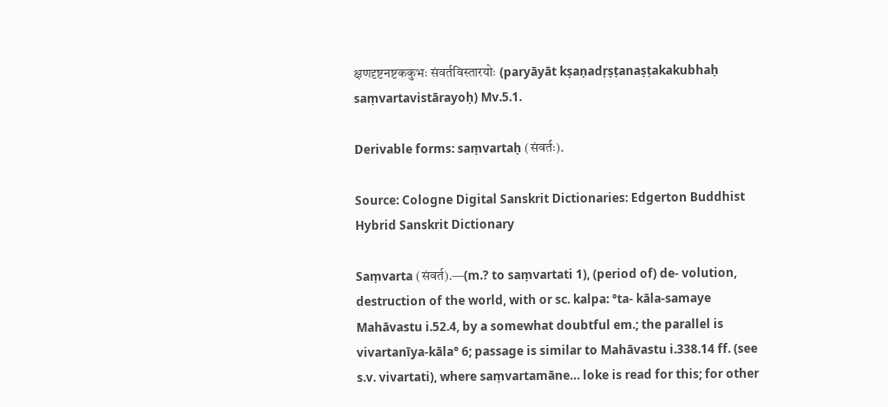क्षणदृष्टनष्टककुभः संवर्तविस्तारयोः (paryāyāt kṣaṇadṛṣṭanaṣṭakakubhaḥ saṃvartavistārayoḥ) Mv.5.1.

Derivable forms: saṃvartaḥ (संवर्तः).

Source: Cologne Digital Sanskrit Dictionaries: Edgerton Buddhist Hybrid Sanskrit Dictionary

Saṃvarta (संवर्त).—(m.? to saṃvartati 1), (period of) de- volution, destruction of the world, with or sc. kalpa: °ta- kāla-samaye Mahāvastu i.52.4, by a somewhat doubtful em.; the parallel is vivartanīya-kāla° 6; passage is similar to Mahāvastu i.338.14 ff. (see s.v. vivartati), where saṃvartamāne… loke is read for this; for other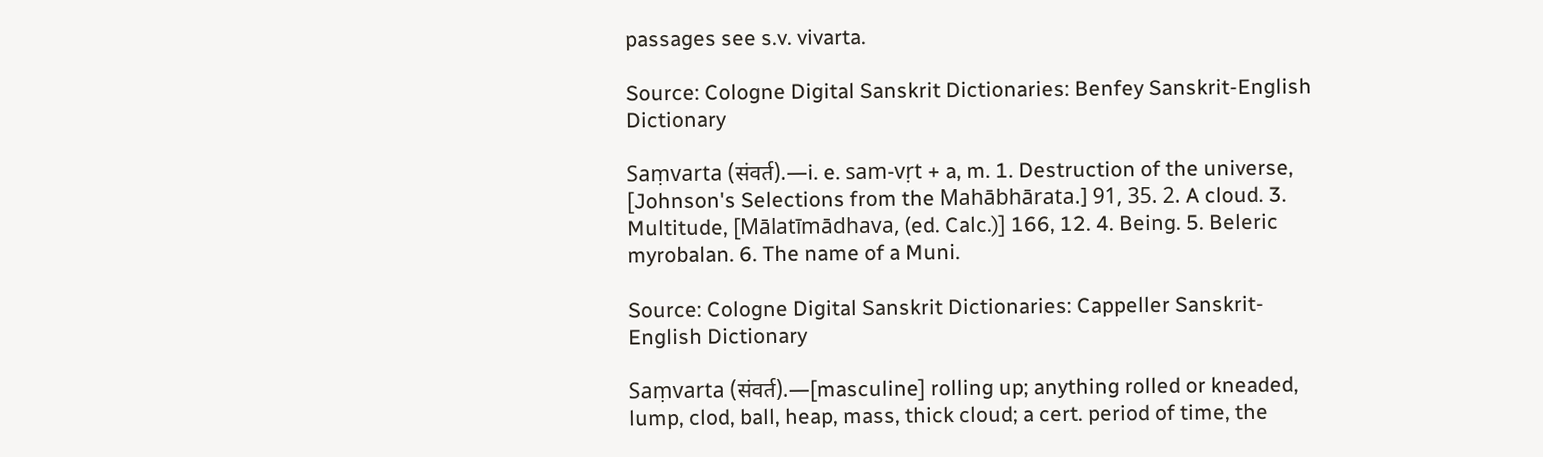passages see s.v. vivarta.

Source: Cologne Digital Sanskrit Dictionaries: Benfey Sanskrit-English Dictionary

Saṃvarta (संवर्त).—i. e. sam-vṛt + a, m. 1. Destruction of the universe, [Johnson's Selections from the Mahābhārata.] 91, 35. 2. A cloud. 3. Multitude, [Mālatīmādhava, (ed. Calc.)] 166, 12. 4. Being. 5. Beleric myrobalan. 6. The name of a Muni.

Source: Cologne Digital Sanskrit Dictionaries: Cappeller Sanskrit-English Dictionary

Saṃvarta (संवर्त).—[masculine] rolling up; anything rolled or kneaded, lump, clod, ball, heap, mass, thick cloud; a cert. period of time, the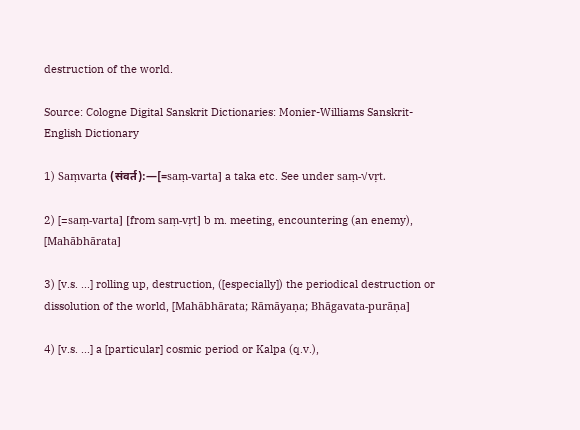destruction of the world.

Source: Cologne Digital Sanskrit Dictionaries: Monier-Williams Sanskrit-English Dictionary

1) Saṃvarta (संवर्त):—[=saṃ-varta] a taka etc. See under saṃ-√vṛt.

2) [=saṃ-varta] [from saṃ-vṛt] b m. meeting, encountering (an enemy), [Mahābhārata]

3) [v.s. ...] rolling up, destruction, ([especially]) the periodical destruction or dissolution of the world, [Mahābhārata; Rāmāyaṇa; Bhāgavata-purāṇa]

4) [v.s. ...] a [particular] cosmic period or Kalpa (q.v.),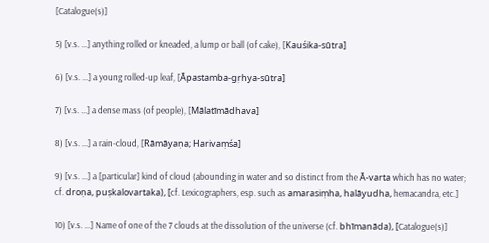[Catalogue(s)]

5) [v.s. ...] anything rolled or kneaded, a lump or ball (of cake), [Kauśika-sūtra]

6) [v.s. ...] a young rolled-up leaf, [Āpastamba-gṛhya-sūtra]

7) [v.s. ...] a dense mass (of people), [Mālatīmādhava]

8) [v.s. ...] a rain-cloud, [Rāmāyaṇa; Harivaṃśa]

9) [v.s. ...] a [particular] kind of cloud (abounding in water and so distinct from the Ā-varta which has no water; cf. droṇa, puṣkalovartaka), [cf. Lexicographers, esp. such as amarasiṃha, halāyudha, hemacandra, etc.]

10) [v.s. ...] Name of one of the 7 clouds at the dissolution of the universe (cf. bhīmanāda), [Catalogue(s)]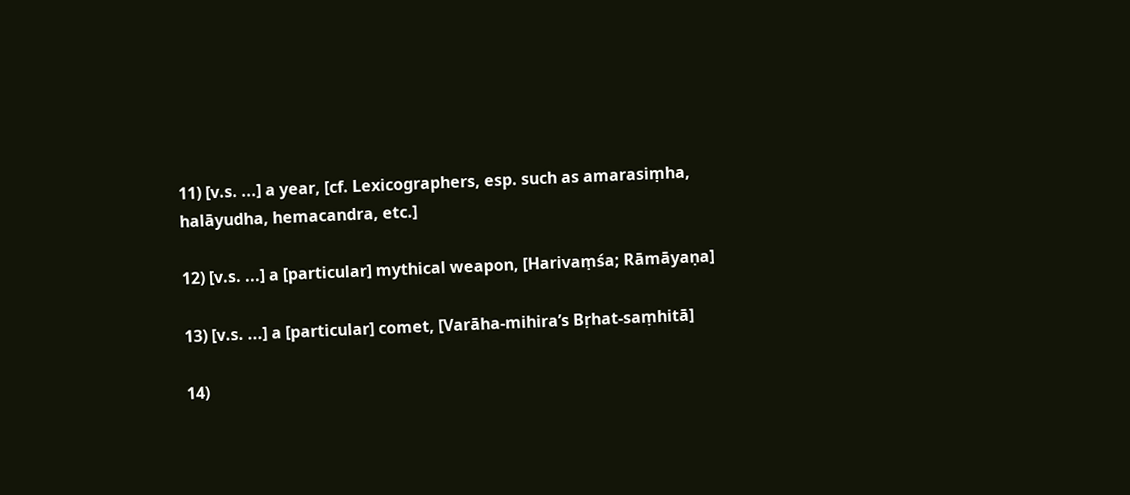11) [v.s. ...] a year, [cf. Lexicographers, esp. such as amarasiṃha, halāyudha, hemacandra, etc.]

12) [v.s. ...] a [particular] mythical weapon, [Harivaṃśa; Rāmāyaṇa]

13) [v.s. ...] a [particular] comet, [Varāha-mihira’s Bṛhat-saṃhitā]

14)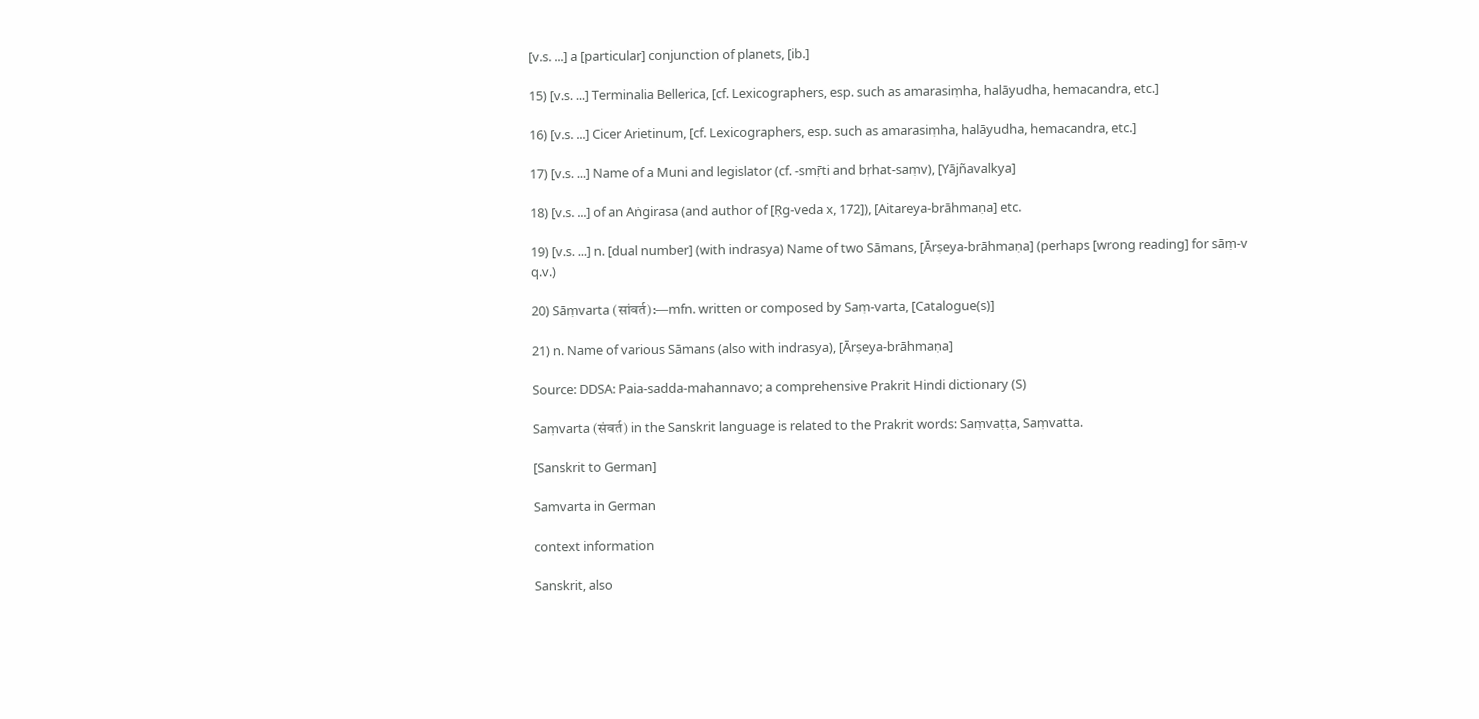[v.s. ...] a [particular] conjunction of planets, [ib.]

15) [v.s. ...] Terminalia Bellerica, [cf. Lexicographers, esp. such as amarasiṃha, halāyudha, hemacandra, etc.]

16) [v.s. ...] Cicer Arietinum, [cf. Lexicographers, esp. such as amarasiṃha, halāyudha, hemacandra, etc.]

17) [v.s. ...] Name of a Muni and legislator (cf. -smṝti and bṛhat-saṃv), [Yājñavalkya]

18) [v.s. ...] of an Aṅgirasa (and author of [Ṛg-veda x, 172]), [Aitareya-brāhmaṇa] etc.

19) [v.s. ...] n. [dual number] (with indrasya) Name of two Sāmans, [Ārṣeya-brāhmaṇa] (perhaps [wrong reading] for sāṃ-v q.v.)

20) Sāṃvarta (सांवर्त):—mfn. written or composed by Saṃ-varta, [Catalogue(s)]

21) n. Name of various Sāmans (also with indrasya), [Ārṣeya-brāhmaṇa]

Source: DDSA: Paia-sadda-mahannavo; a comprehensive Prakrit Hindi dictionary (S)

Saṃvarta (संवर्त) in the Sanskrit language is related to the Prakrit words: Saṃvaṭṭa, Saṃvatta.

[Sanskrit to German]

Samvarta in German

context information

Sanskrit, also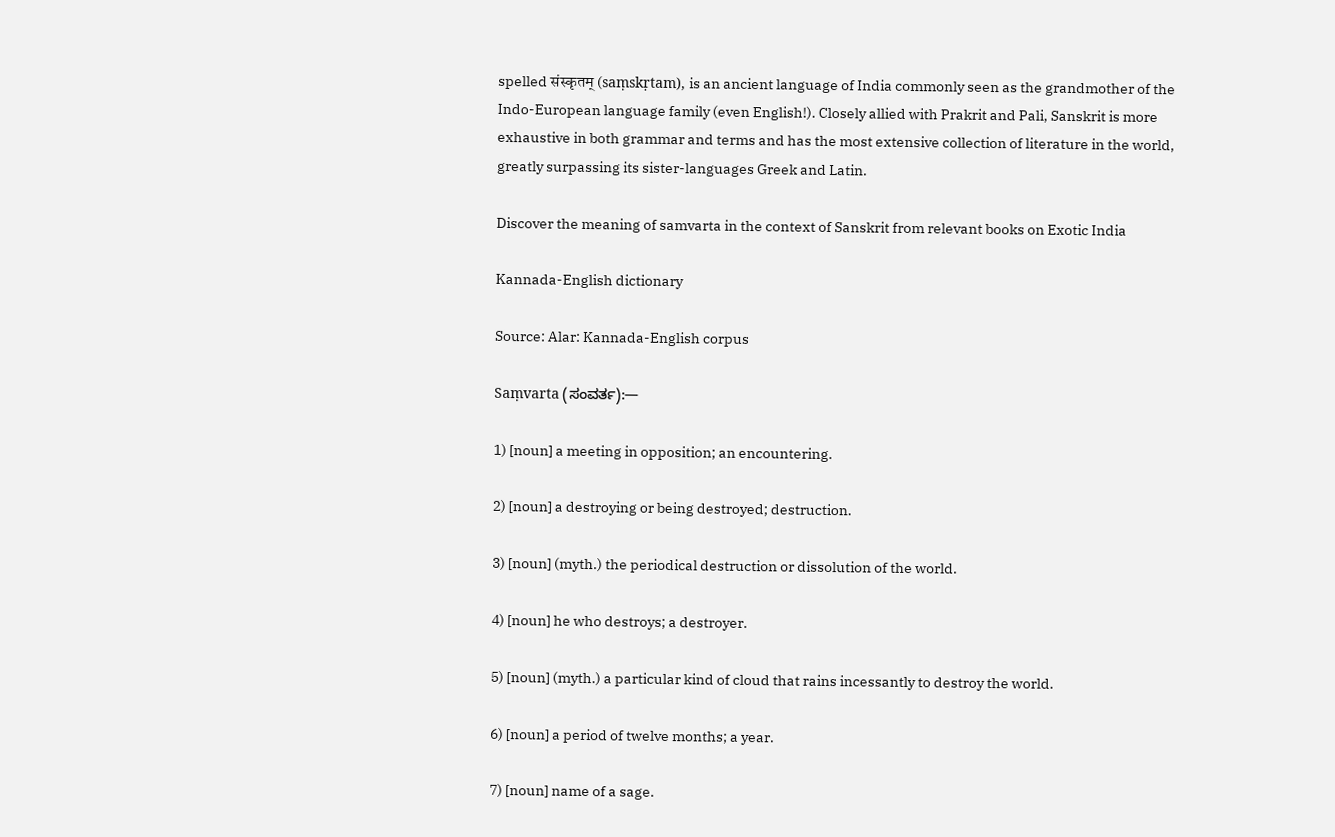spelled संस्कृतम् (saṃskṛtam), is an ancient language of India commonly seen as the grandmother of the Indo-European language family (even English!). Closely allied with Prakrit and Pali, Sanskrit is more exhaustive in both grammar and terms and has the most extensive collection of literature in the world, greatly surpassing its sister-languages Greek and Latin.

Discover the meaning of samvarta in the context of Sanskrit from relevant books on Exotic India

Kannada-English dictionary

Source: Alar: Kannada-English corpus

Saṃvarta (ಸಂವರ್ತ):—

1) [noun] a meeting in opposition; an encountering.

2) [noun] a destroying or being destroyed; destruction.

3) [noun] (myth.) the periodical destruction or dissolution of the world.

4) [noun] he who destroys; a destroyer.

5) [noun] (myth.) a particular kind of cloud that rains incessantly to destroy the world.

6) [noun] a period of twelve months; a year.

7) [noun] name of a sage.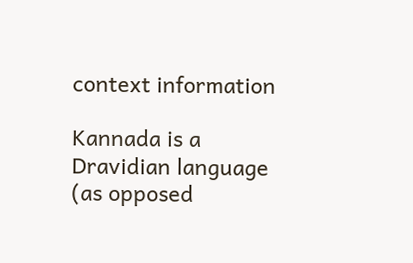context information

Kannada is a Dravidian language (as opposed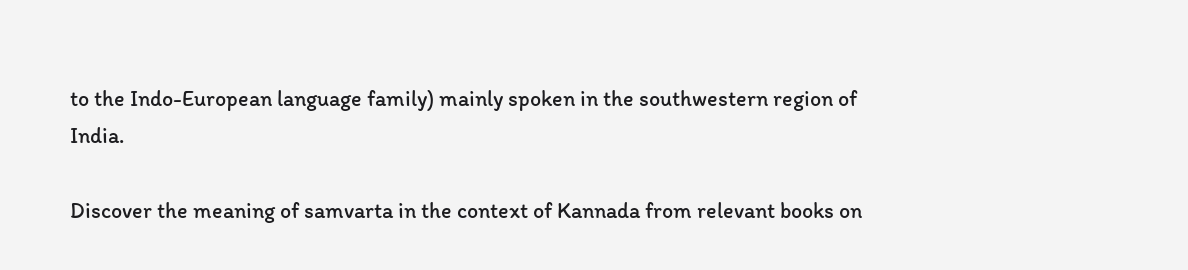to the Indo-European language family) mainly spoken in the southwestern region of India.

Discover the meaning of samvarta in the context of Kannada from relevant books on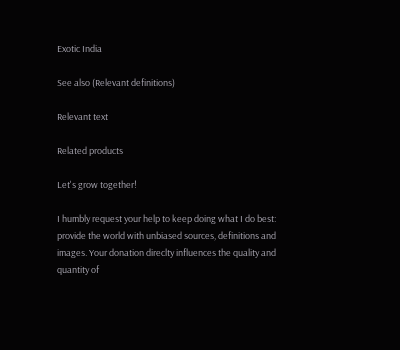Exotic India

See also (Relevant definitions)

Relevant text

Related products

Let's grow together!

I humbly request your help to keep doing what I do best: provide the world with unbiased sources, definitions and images. Your donation direclty influences the quality and quantity of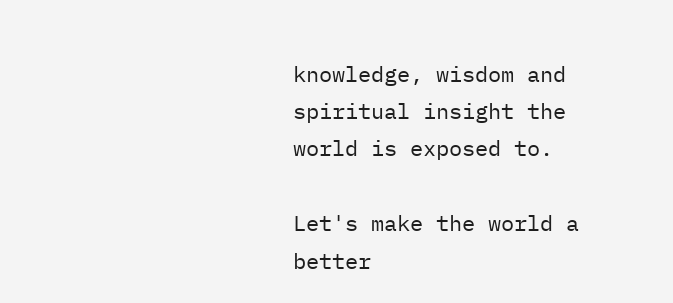knowledge, wisdom and spiritual insight the world is exposed to.

Let's make the world a better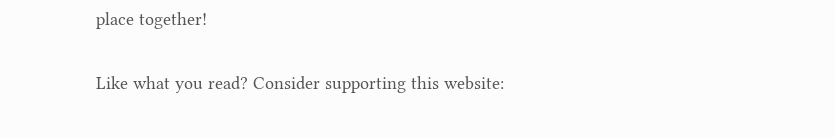place together!

Like what you read? Consider supporting this website: